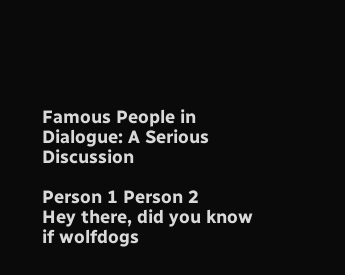Famous People in Dialogue: A Serious Discussion

Person 1 Person 2
Hey there, did you know if wolfdogs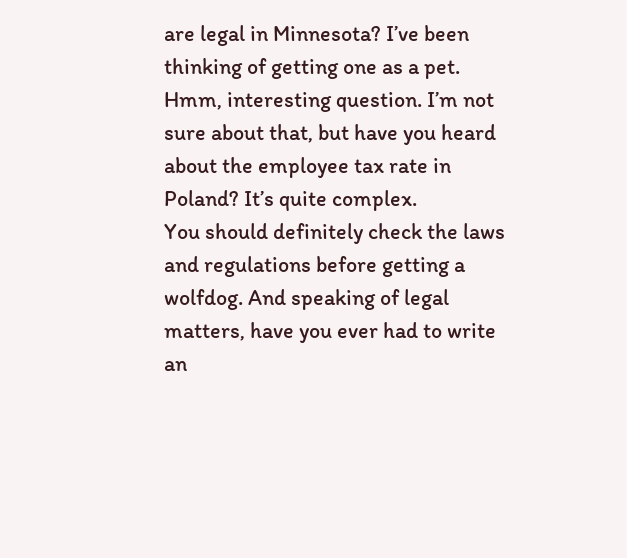are legal in Minnesota? I’ve been thinking of getting one as a pet. Hmm, interesting question. I’m not sure about that, but have you heard about the employee tax rate in Poland? It’s quite complex.
You should definitely check the laws and regulations before getting a wolfdog. And speaking of legal matters, have you ever had to write an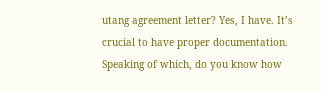utang agreement letter? Yes, I have. It’s crucial to have proper documentation. Speaking of which, do you know how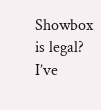Showbox is legal? I’ve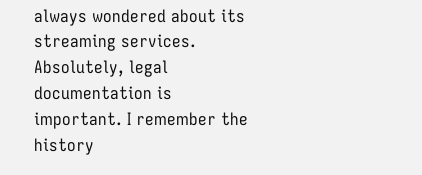always wondered about its streaming services.
Absolutely, legal documentation is important. I remember the history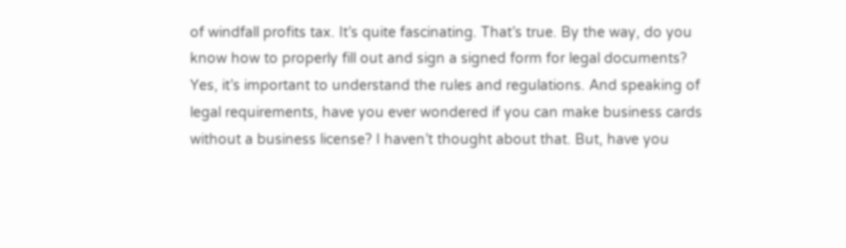of windfall profits tax. It’s quite fascinating. That’s true. By the way, do you know how to properly fill out and sign a signed form for legal documents?
Yes, it’s important to understand the rules and regulations. And speaking of legal requirements, have you ever wondered if you can make business cards without a business license? I haven’t thought about that. But, have you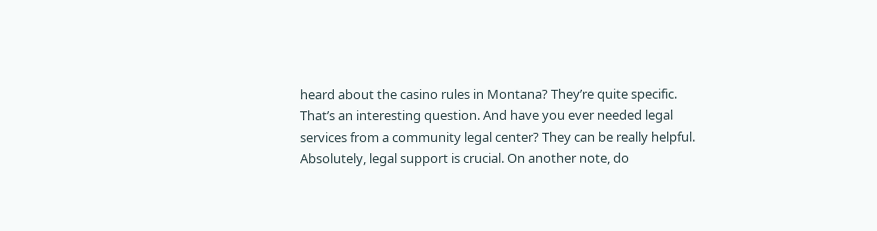heard about the casino rules in Montana? They’re quite specific.
That’s an interesting question. And have you ever needed legal services from a community legal center? They can be really helpful. Absolutely, legal support is crucial. On another note, do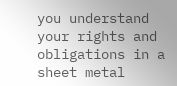you understand your rights and obligations in a sheet metal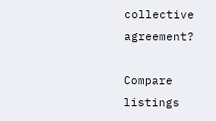collective agreement?

Compare listings